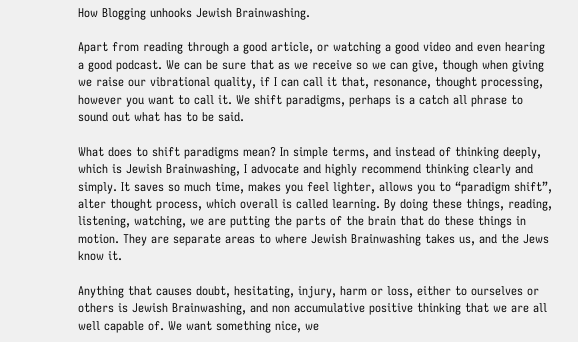How Blogging unhooks Jewish Brainwashing.

Apart from reading through a good article, or watching a good video and even hearing a good podcast. We can be sure that as we receive so we can give, though when giving we raise our vibrational quality, if I can call it that, resonance, thought processing, however you want to call it. We shift paradigms, perhaps is a catch all phrase to sound out what has to be said.

What does to shift paradigms mean? In simple terms, and instead of thinking deeply, which is Jewish Brainwashing, I advocate and highly recommend thinking clearly and simply. It saves so much time, makes you feel lighter, allows you to “paradigm shift”, alter thought process, which overall is called learning. By doing these things, reading, listening, watching, we are putting the parts of the brain that do these things in motion. They are separate areas to where Jewish Brainwashing takes us, and the Jews know it.

Anything that causes doubt, hesitating, injury, harm or loss, either to ourselves or others is Jewish Brainwashing, and non accumulative positive thinking that we are all well capable of. We want something nice, we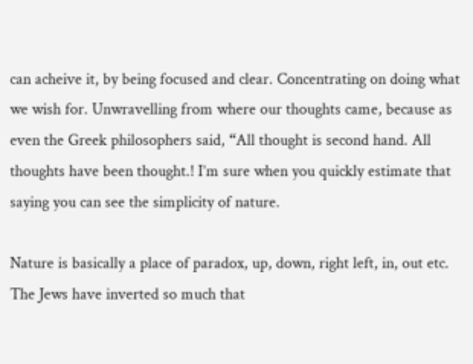can acheive it, by being focused and clear. Concentrating on doing what we wish for. Unwravelling from where our thoughts came, because as even the Greek philosophers said, “All thought is second hand. All thoughts have been thought.! I’m sure when you quickly estimate that saying you can see the simplicity of nature.

Nature is basically a place of paradox, up, down, right left, in, out etc. The Jews have inverted so much that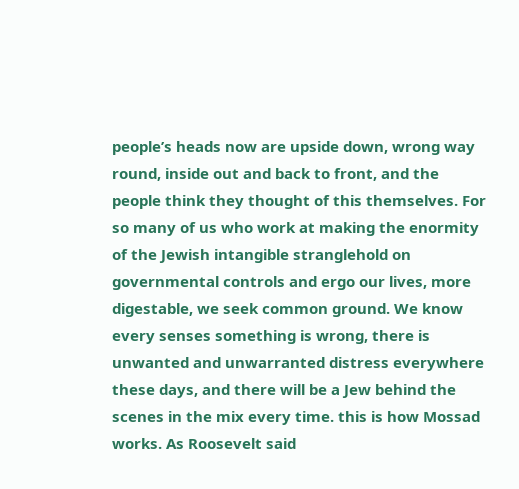people’s heads now are upside down, wrong way round, inside out and back to front, and the people think they thought of this themselves. For so many of us who work at making the enormity of the Jewish intangible stranglehold on governmental controls and ergo our lives, more digestable, we seek common ground. We know every senses something is wrong, there is unwanted and unwarranted distress everywhere these days, and there will be a Jew behind the scenes in the mix every time. this is how Mossad works. As Roosevelt said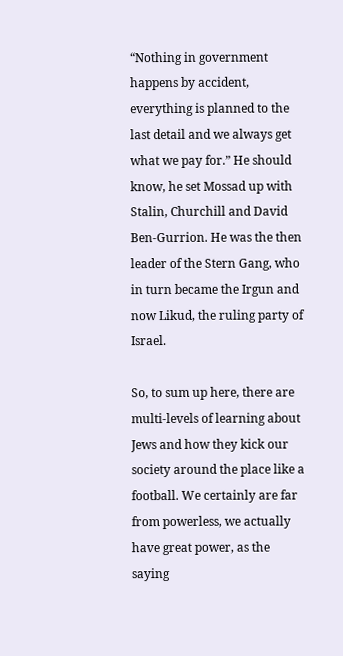“Nothing in government happens by accident, everything is planned to the last detail and we always get what we pay for.” He should know, he set Mossad up with Stalin, Churchill and David Ben-Gurrion. He was the then leader of the Stern Gang, who in turn became the Irgun and now Likud, the ruling party of Israel.

So, to sum up here, there are multi-levels of learning about Jews and how they kick our society around the place like a football. We certainly are far from powerless, we actually have great power, as the saying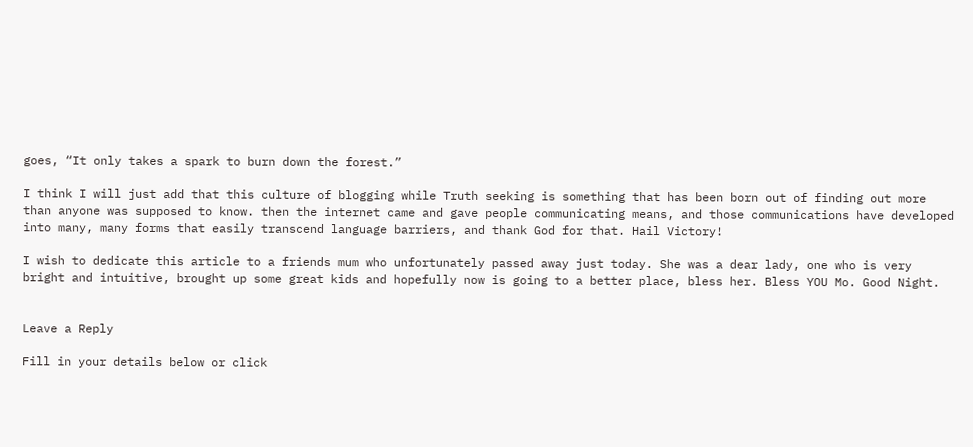goes, “It only takes a spark to burn down the forest.”

I think I will just add that this culture of blogging while Truth seeking is something that has been born out of finding out more than anyone was supposed to know. then the internet came and gave people communicating means, and those communications have developed into many, many forms that easily transcend language barriers, and thank God for that. Hail Victory!

I wish to dedicate this article to a friends mum who unfortunately passed away just today. She was a dear lady, one who is very bright and intuitive, brought up some great kids and hopefully now is going to a better place, bless her. Bless YOU Mo. Good Night.


Leave a Reply

Fill in your details below or click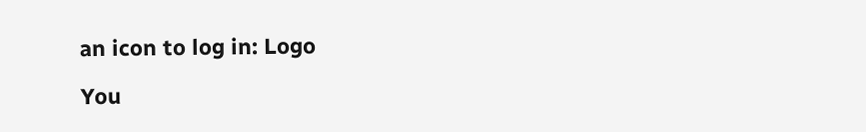an icon to log in: Logo

You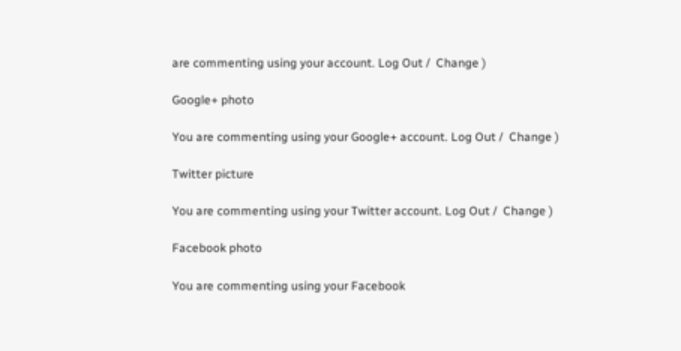are commenting using your account. Log Out /  Change )

Google+ photo

You are commenting using your Google+ account. Log Out /  Change )

Twitter picture

You are commenting using your Twitter account. Log Out /  Change )

Facebook photo

You are commenting using your Facebook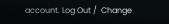account. Log Out /  Change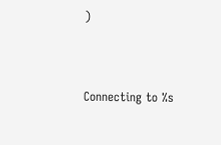)


Connecting to %s